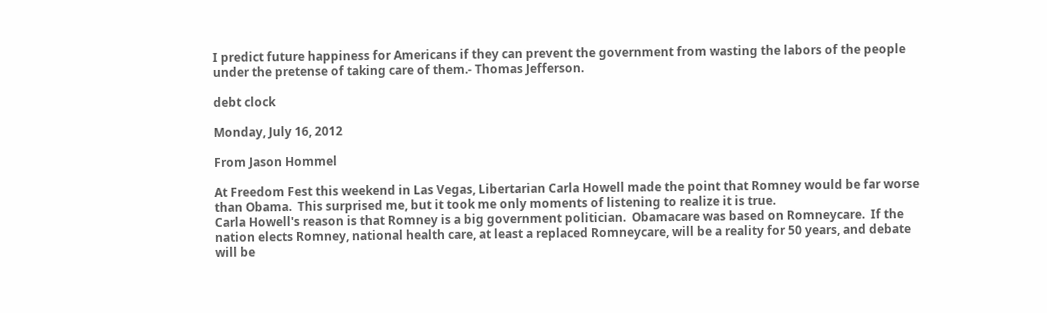I predict future happiness for Americans if they can prevent the government from wasting the labors of the people under the pretense of taking care of them.- Thomas Jefferson.

debt clock

Monday, July 16, 2012

From Jason Hommel

At Freedom Fest this weekend in Las Vegas, Libertarian Carla Howell made the point that Romney would be far worse than Obama.  This surprised me, but it took me only moments of listening to realize it is true.
Carla Howell's reason is that Romney is a big government politician.  Obamacare was based on Romneycare.  If the nation elects Romney, national health care, at least a replaced Romneycare, will be a reality for 50 years, and debate will be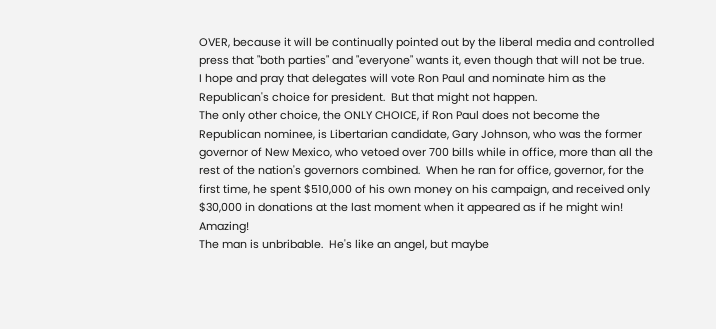OVER, because it will be continually pointed out by the liberal media and controlled press that "both parties" and "everyone" wants it, even though that will not be true.
I hope and pray that delegates will vote Ron Paul and nominate him as the Republican's choice for president.  But that might not happen.
The only other choice, the ONLY CHOICE, if Ron Paul does not become the Republican nominee, is Libertarian candidate, Gary Johnson, who was the former governor of New Mexico, who vetoed over 700 bills while in office, more than all the rest of the nation's governors combined.  When he ran for office, governor, for the first time, he spent $510,000 of his own money on his campaign, and received only $30,000 in donations at the last moment when it appeared as if he might win!  Amazing!
The man is unbribable.  He's like an angel, but maybe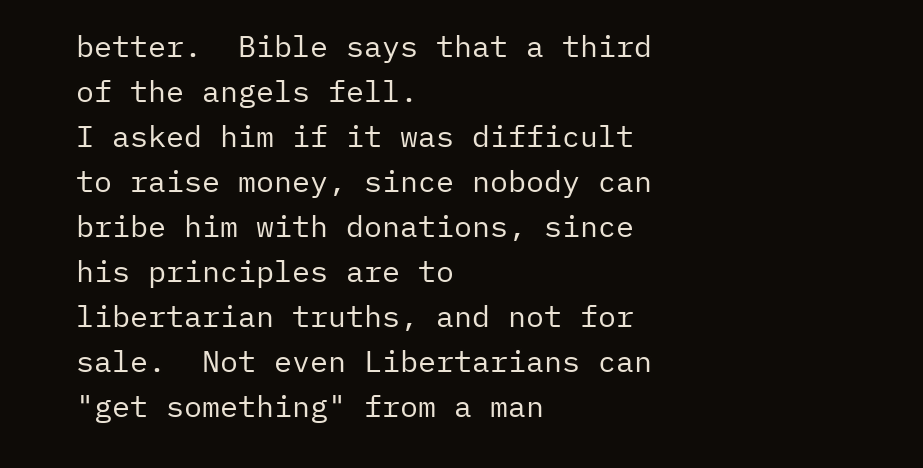better.  Bible says that a third of the angels fell.
I asked him if it was difficult to raise money, since nobody can bribe him with donations, since his principles are to libertarian truths, and not for sale.  Not even Libertarians can "get something" from a man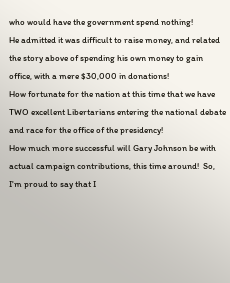who would have the government spend nothing!
He admitted it was difficult to raise money, and related the story above of spending his own money to gain office, with a mere $30,000 in donations!
How fortunate for the nation at this time that we have TWO excellent Libertarians entering the national debate and race for the office of the presidency!
How much more successful will Gary Johnson be with actual campaign contributions, this time around!  So, I'm proud to say that I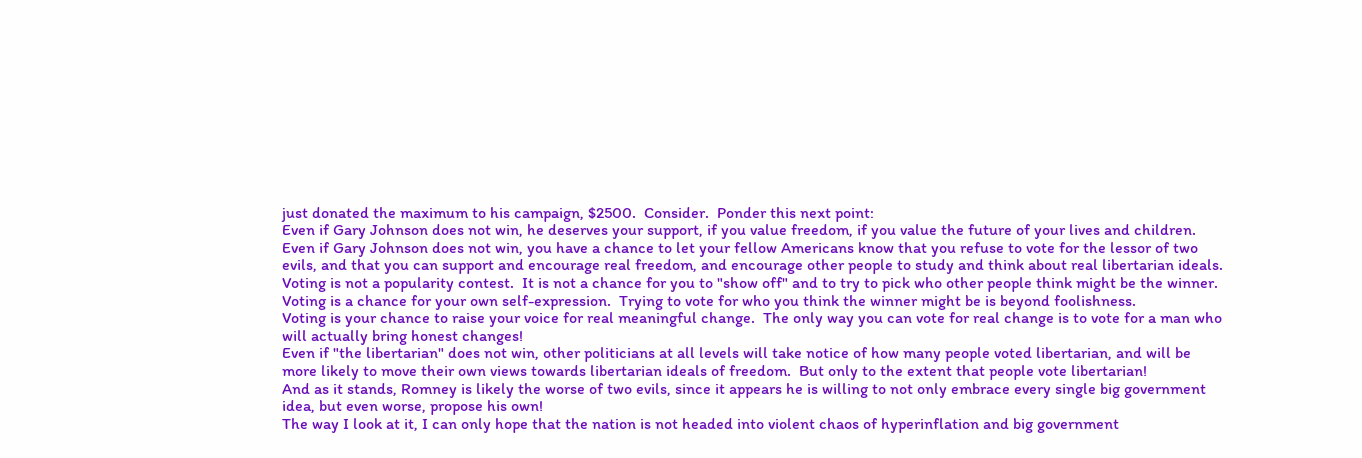just donated the maximum to his campaign, $2500.  Consider.  Ponder this next point:
Even if Gary Johnson does not win, he deserves your support, if you value freedom, if you value the future of your lives and children.
Even if Gary Johnson does not win, you have a chance to let your fellow Americans know that you refuse to vote for the lessor of two evils, and that you can support and encourage real freedom, and encourage other people to study and think about real libertarian ideals.
Voting is not a popularity contest.  It is not a chance for you to "show off" and to try to pick who other people think might be the winner.
Voting is a chance for your own self-expression.  Trying to vote for who you think the winner might be is beyond foolishness.
Voting is your chance to raise your voice for real meaningful change.  The only way you can vote for real change is to vote for a man who will actually bring honest changes!
Even if "the libertarian" does not win, other politicians at all levels will take notice of how many people voted libertarian, and will be more likely to move their own views towards libertarian ideals of freedom.  But only to the extent that people vote libertarian!
And as it stands, Romney is likely the worse of two evils, since it appears he is willing to not only embrace every single big government idea, but even worse, propose his own!
The way I look at it, I can only hope that the nation is not headed into violent chaos of hyperinflation and big government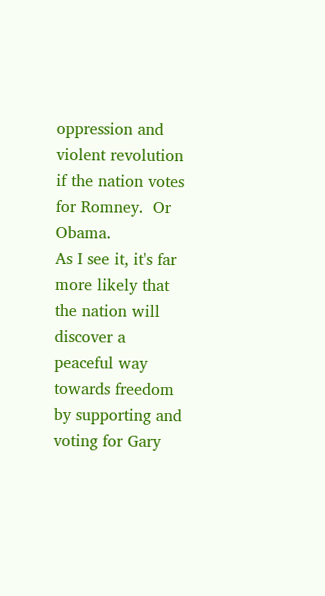oppression and violent revolution if the nation votes for Romney.  Or Obama.
As I see it, it's far more likely that the nation will discover a peaceful way towards freedom by supporting and voting for Gary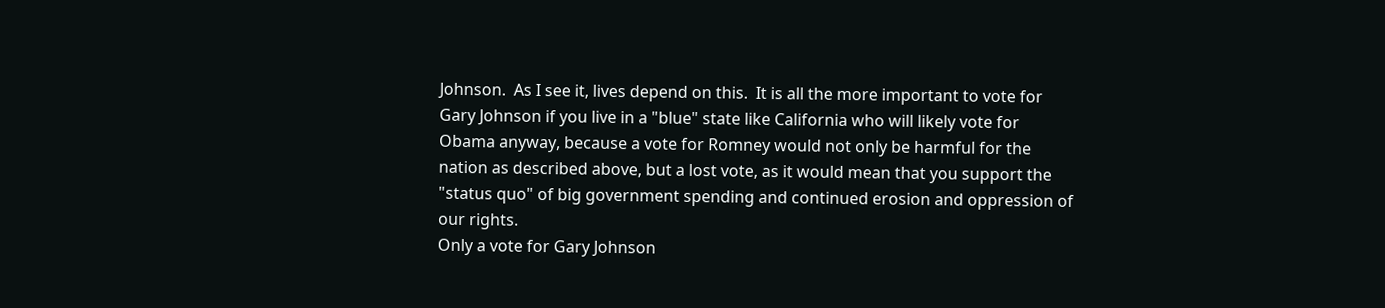Johnson.  As I see it, lives depend on this.  It is all the more important to vote for Gary Johnson if you live in a "blue" state like California who will likely vote for Obama anyway, because a vote for Romney would not only be harmful for the nation as described above, but a lost vote, as it would mean that you support the "status quo" of big government spending and continued erosion and oppression of our rights.
Only a vote for Gary Johnson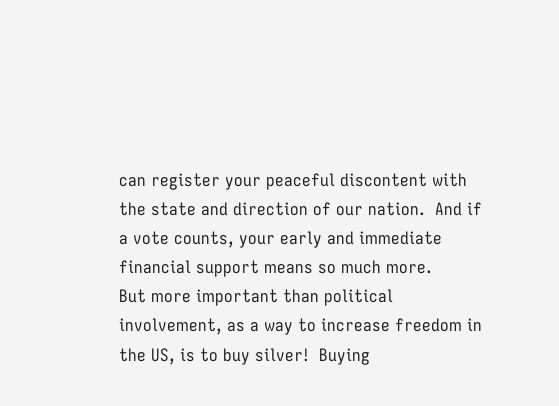can register your peaceful discontent with the state and direction of our nation.  And if a vote counts, your early and immediate financial support means so much more.
But more important than political involvement, as a way to increase freedom in the US, is to buy silver!  Buying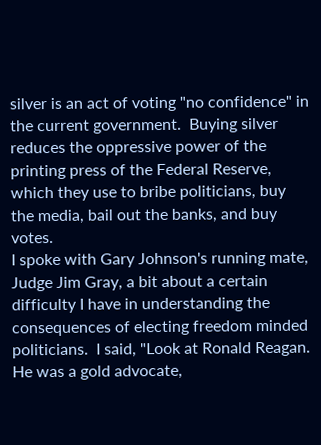silver is an act of voting "no confidence" in the current government.  Buying silver reduces the oppressive power of the printing press of the Federal Reserve, which they use to bribe politicians, buy the media, bail out the banks, and buy votes.
I spoke with Gary Johnson's running mate, Judge Jim Gray, a bit about a certain difficulty I have in understanding the consequences of electing freedom minded politicians.  I said, "Look at Ronald Reagan.  He was a gold advocate,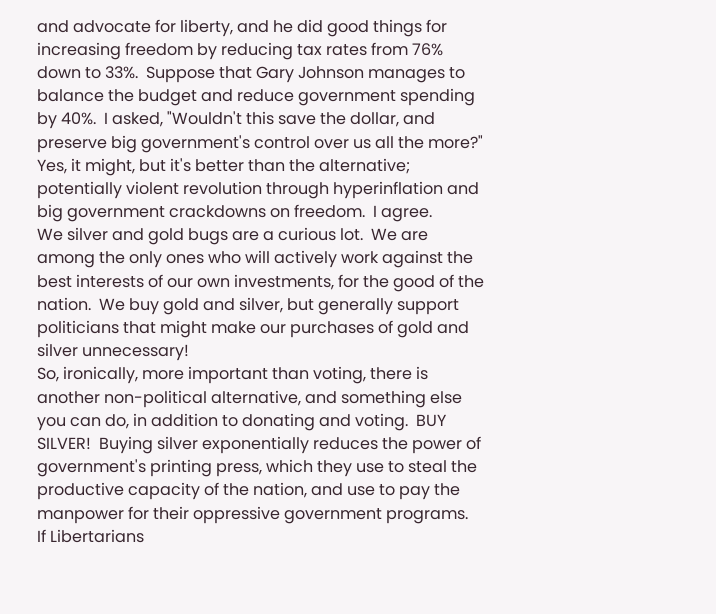and advocate for liberty, and he did good things for increasing freedom by reducing tax rates from 76% down to 33%.  Suppose that Gary Johnson manages to balance the budget and reduce government spending by 40%.  I asked, "Wouldn't this save the dollar, and preserve big government's control over us all the more?"  Yes, it might, but it's better than the alternative; potentially violent revolution through hyperinflation and big government crackdowns on freedom.  I agree.
We silver and gold bugs are a curious lot.  We are among the only ones who will actively work against the best interests of our own investments, for the good of the nation.  We buy gold and silver, but generally support politicians that might make our purchases of gold and silver unnecessary!
So, ironically, more important than voting, there is another non-political alternative, and something else you can do, in addition to donating and voting.  BUY SILVER!  Buying silver exponentially reduces the power of government's printing press, which they use to steal the productive capacity of the nation, and use to pay the manpower for their oppressive government programs.
If Libertarians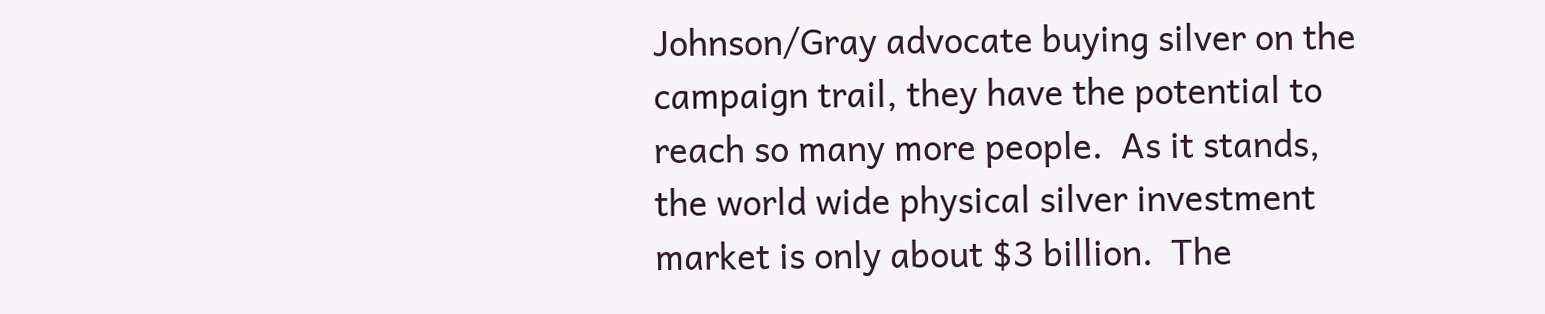Johnson/Gray advocate buying silver on the campaign trail, they have the potential to reach so many more people.  As it stands, the world wide physical silver investment market is only about $3 billion.  The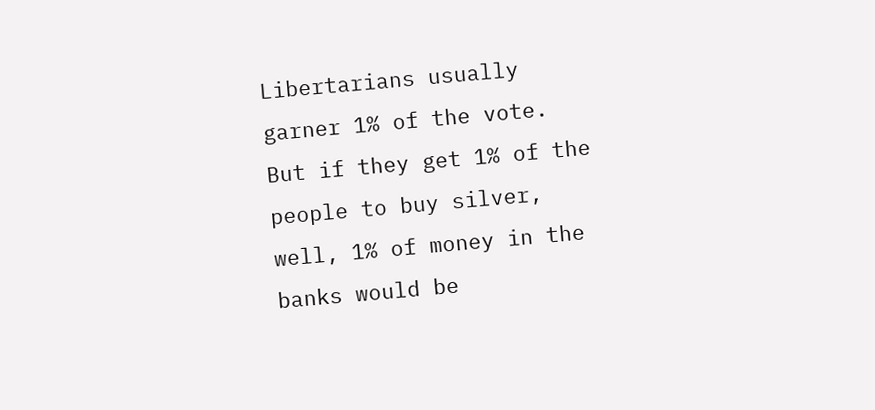Libertarians usually garner 1% of the vote.  But if they get 1% of the people to buy silver, well, 1% of money in the banks would be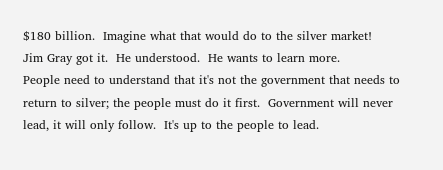$180 billion.  Imagine what that would do to the silver market!
Jim Gray got it.  He understood.  He wants to learn more.
People need to understand that it's not the government that needs to return to silver; the people must do it first.  Government will never lead, it will only follow.  It's up to the people to lead.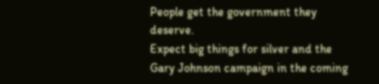People get the government they deserve.
Expect big things for silver and the Gary Johnson campaign in the coming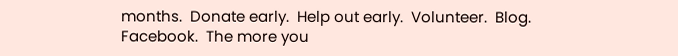months.  Donate early.  Help out early.  Volunteer.  Blog.  Facebook.  The more you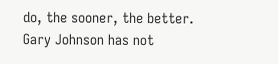do, the sooner, the better.
Gary Johnson has not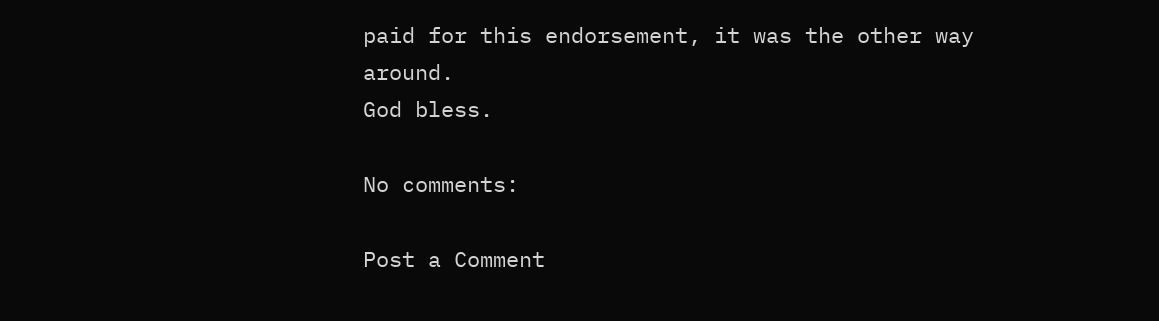paid for this endorsement, it was the other way around.
God bless.

No comments:

Post a Comment